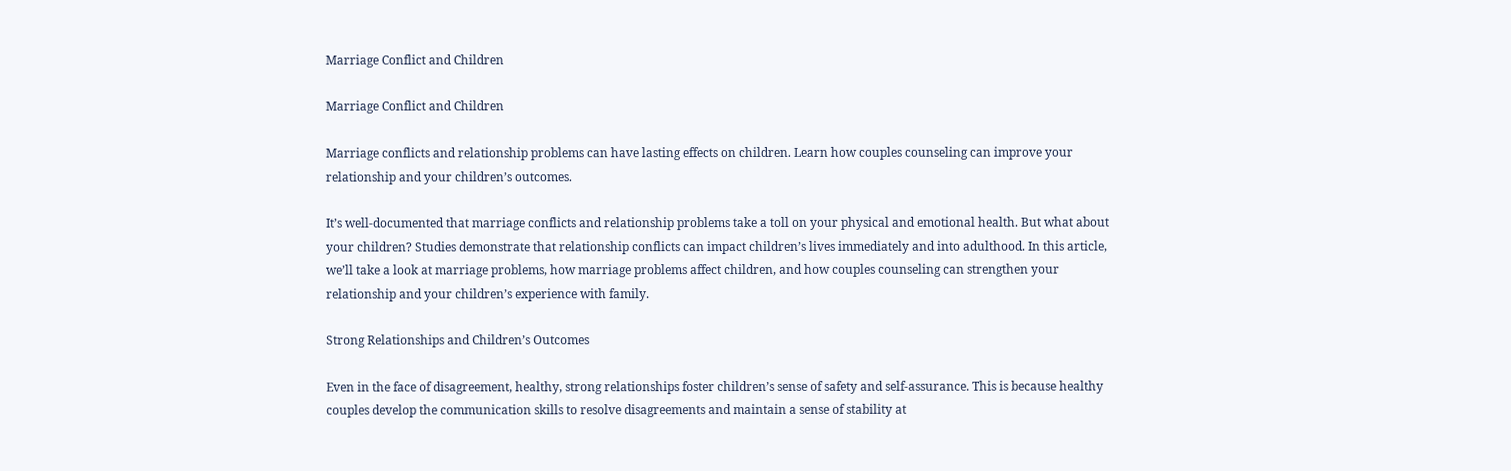Marriage Conflict and Children

Marriage Conflict and Children

Marriage conflicts and relationship problems can have lasting effects on children. Learn how couples counseling can improve your relationship and your children’s outcomes.

It’s well-documented that marriage conflicts and relationship problems take a toll on your physical and emotional health. But what about your children? Studies demonstrate that relationship conflicts can impact children’s lives immediately and into adulthood. In this article, we’ll take a look at marriage problems, how marriage problems affect children, and how couples counseling can strengthen your relationship and your children’s experience with family.

Strong Relationships and Children’s Outcomes

Even in the face of disagreement, healthy, strong relationships foster children’s sense of safety and self-assurance. This is because healthy couples develop the communication skills to resolve disagreements and maintain a sense of stability at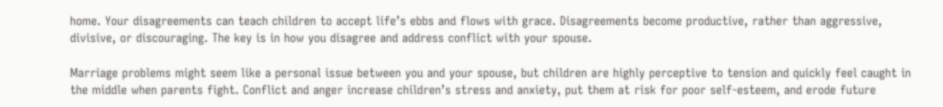home. Your disagreements can teach children to accept life’s ebbs and flows with grace. Disagreements become productive, rather than aggressive, divisive, or discouraging. The key is in how you disagree and address conflict with your spouse.

Marriage problems might seem like a personal issue between you and your spouse, but children are highly perceptive to tension and quickly feel caught in the middle when parents fight. Conflict and anger increase children’s stress and anxiety, put them at risk for poor self-esteem, and erode future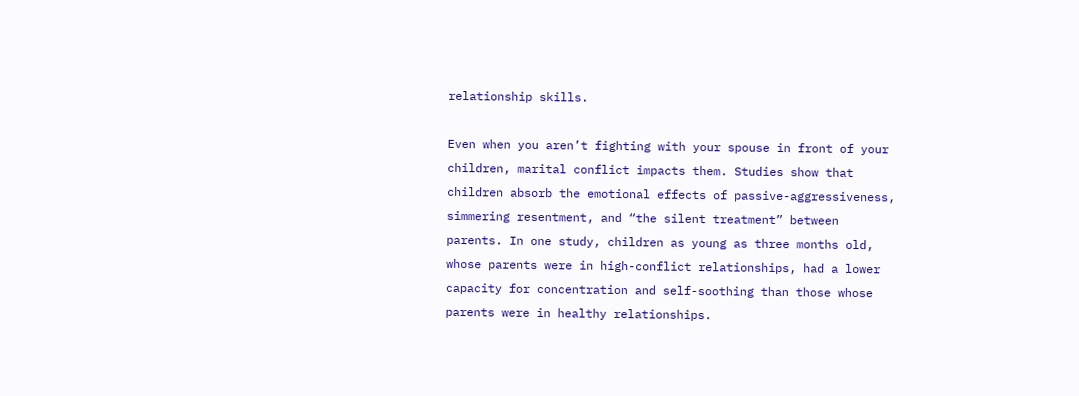relationship skills.

Even when you aren’t fighting with your spouse in front of your children, marital conflict impacts them. Studies show that children absorb the emotional effects of passive-aggressiveness, simmering resentment, and “the silent treatment” between parents. In one study, children as young as three months old, whose parents were in high-conflict relationships, had a lower capacity for concentration and self-soothing than those whose parents were in healthy relationships.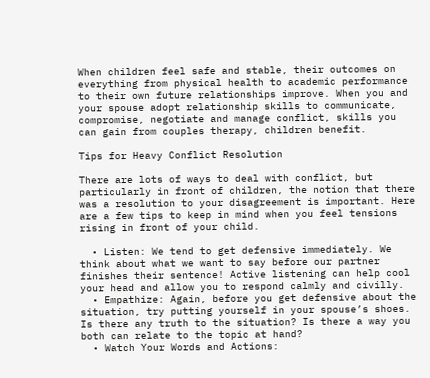When children feel safe and stable, their outcomes on everything from physical health to academic performance to their own future relationships improve. When you and your spouse adopt relationship skills to communicate, compromise, negotiate and manage conflict, skills you can gain from couples therapy, children benefit.

Tips for Heavy Conflict Resolution

There are lots of ways to deal with conflict, but particularly in front of children, the notion that there was a resolution to your disagreement is important. Here are a few tips to keep in mind when you feel tensions rising in front of your child.

  • Listen: We tend to get defensive immediately. We think about what we want to say before our partner finishes their sentence! Active listening can help cool your head and allow you to respond calmly and civilly.
  • Empathize: Again, before you get defensive about the situation, try putting yourself in your spouse’s shoes. Is there any truth to the situation? Is there a way you both can relate to the topic at hand?
  • Watch Your Words and Actions: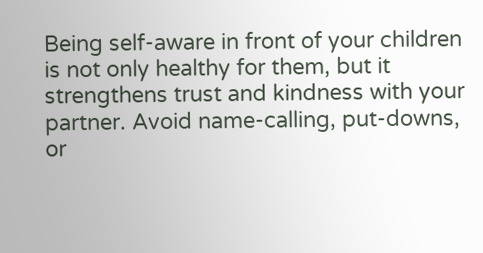Being self-aware in front of your children is not only healthy for them, but it strengthens trust and kindness with your partner. Avoid name-calling, put-downs, or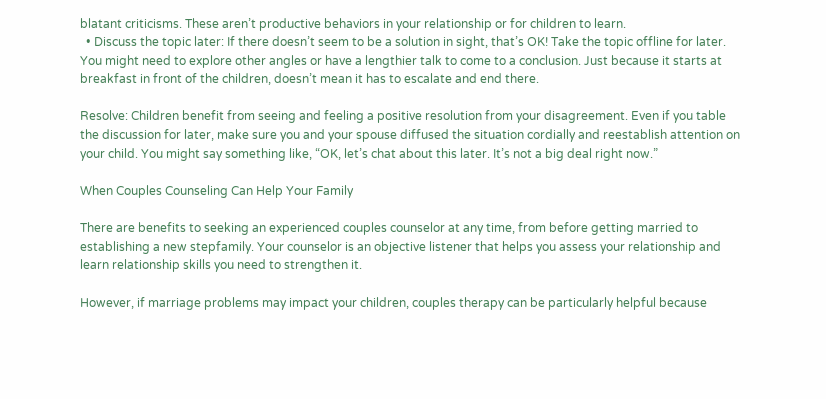blatant criticisms. These aren’t productive behaviors in your relationship or for children to learn.
  • Discuss the topic later: If there doesn’t seem to be a solution in sight, that’s OK! Take the topic offline for later. You might need to explore other angles or have a lengthier talk to come to a conclusion. Just because it starts at breakfast in front of the children, doesn’t mean it has to escalate and end there.

Resolve: Children benefit from seeing and feeling a positive resolution from your disagreement. Even if you table the discussion for later, make sure you and your spouse diffused the situation cordially and reestablish attention on your child. You might say something like, “OK, let’s chat about this later. It’s not a big deal right now.”

When Couples Counseling Can Help Your Family

There are benefits to seeking an experienced couples counselor at any time, from before getting married to establishing a new stepfamily. Your counselor is an objective listener that helps you assess your relationship and learn relationship skills you need to strengthen it.

However, if marriage problems may impact your children, couples therapy can be particularly helpful because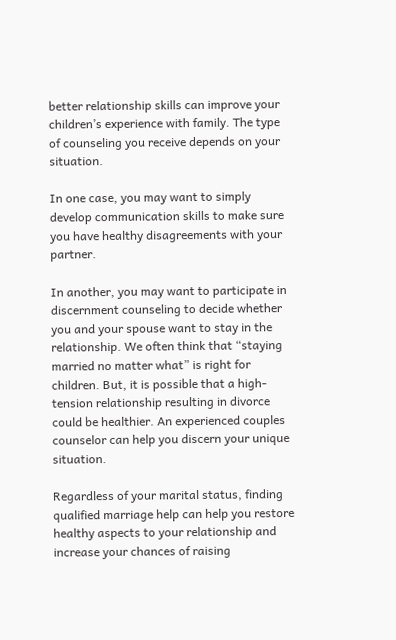better relationship skills can improve your children’s experience with family. The type of counseling you receive depends on your situation.

In one case, you may want to simply develop communication skills to make sure you have healthy disagreements with your partner.

In another, you may want to participate in discernment counseling to decide whether you and your spouse want to stay in the relationship. We often think that “staying married no matter what” is right for children. But, it is possible that a high-tension relationship resulting in divorce could be healthier. An experienced couples counselor can help you discern your unique situation.

Regardless of your marital status, finding qualified marriage help can help you restore healthy aspects to your relationship and increase your chances of raising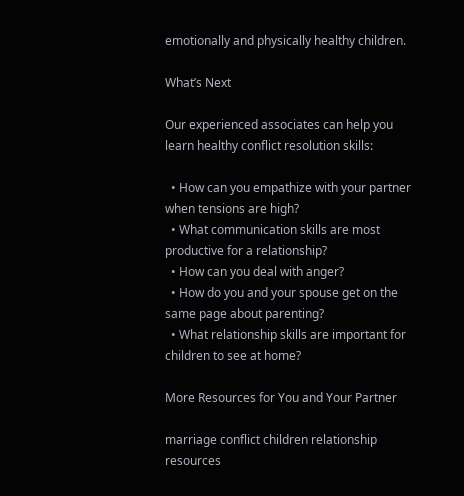emotionally and physically healthy children.

What’s Next

Our experienced associates can help you learn healthy conflict resolution skills:

  • How can you empathize with your partner when tensions are high?
  • What communication skills are most productive for a relationship?
  • How can you deal with anger?
  • How do you and your spouse get on the same page about parenting?
  • What relationship skills are important for children to see at home?

More Resources for You and Your Partner

marriage conflict children relationship resources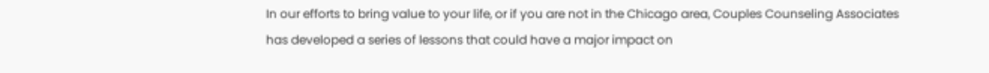In our efforts to bring value to your life, or if you are not in the Chicago area, Couples Counseling Associates has developed a series of lessons that could have a major impact on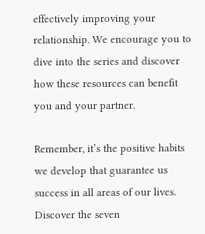effectively improving your relationship. We encourage you to dive into the series and discover how these resources can benefit you and your partner.

Remember, it’s the positive habits we develop that guarantee us success in all areas of our lives. Discover the seven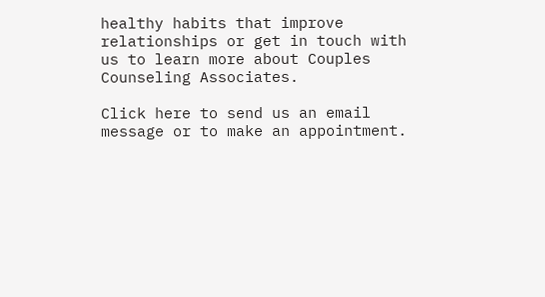healthy habits that improve relationships or get in touch with us to learn more about Couples Counseling Associates.

Click here to send us an email message or to make an appointment.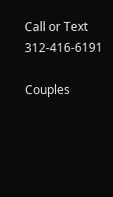Call or Text 312-416-6191

Couples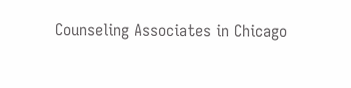Counseling Associates in Chicago